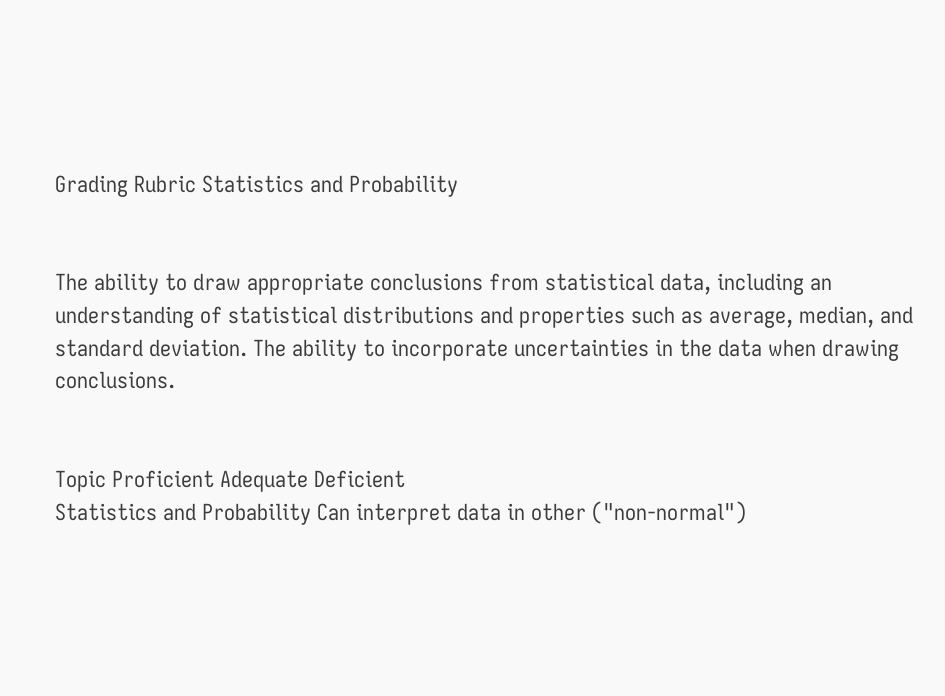Grading Rubric Statistics and Probability


The ability to draw appropriate conclusions from statistical data, including an understanding of statistical distributions and properties such as average, median, and standard deviation. The ability to incorporate uncertainties in the data when drawing conclusions.


Topic Proficient Adequate Deficient
Statistics and Probability Can interpret data in other ("non-normal")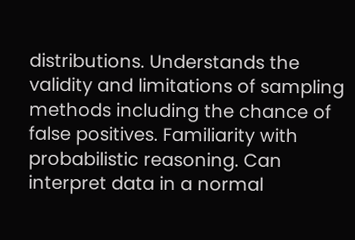distributions. Understands the validity and limitations of sampling methods including the chance of false positives. Familiarity with probabilistic reasoning. Can interpret data in a normal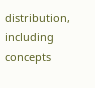distribution, including concepts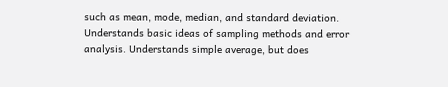such as mean, mode, median, and standard deviation. Understands basic ideas of sampling methods and error analysis. Understands simple average, but does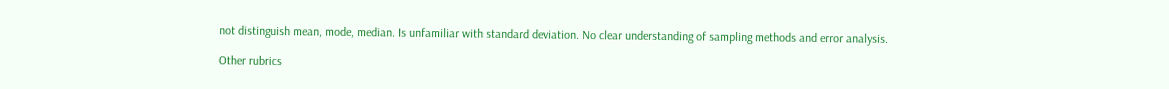not distinguish mean, mode, median. Is unfamiliar with standard deviation. No clear understanding of sampling methods and error analysis.

Other rubrics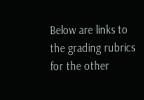Below are links to the grading rubrics for the other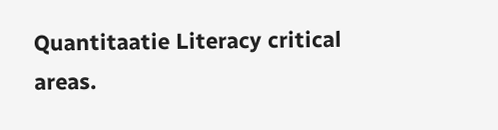Quantitaatie Literacy critical areas.